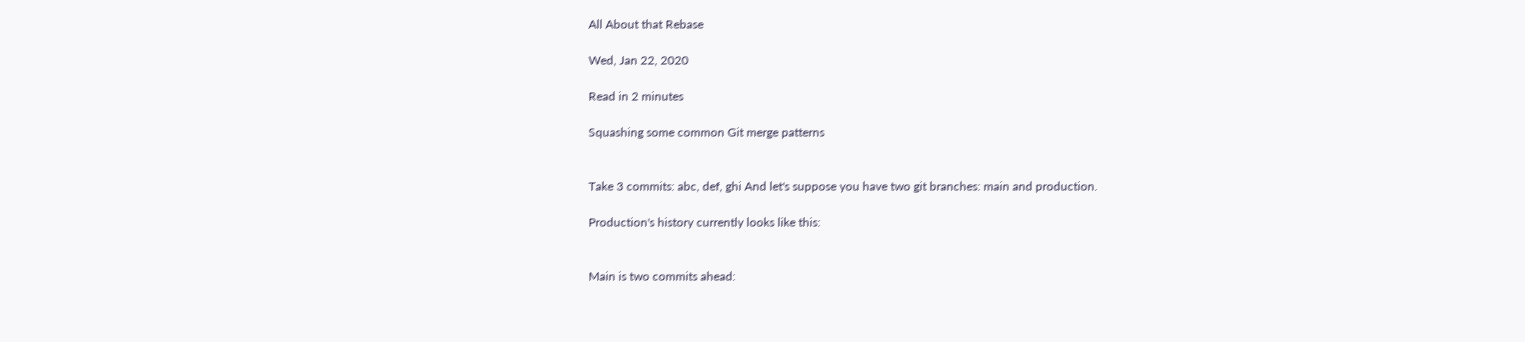All About that Rebase

Wed, Jan 22, 2020

Read in 2 minutes

Squashing some common Git merge patterns


Take 3 commits: abc, def, ghi And let's suppose you have two git branches: main and production.

Production's history currently looks like this:


Main is two commits ahead: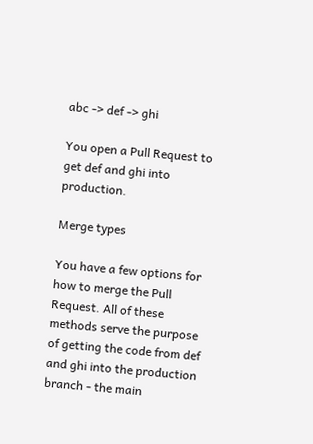abc -> def -> ghi

You open a Pull Request to get def and ghi into production.

Merge types

You have a few options for how to merge the Pull Request. All of these methods serve the purpose of getting the code from def and ghi into the production branch - the main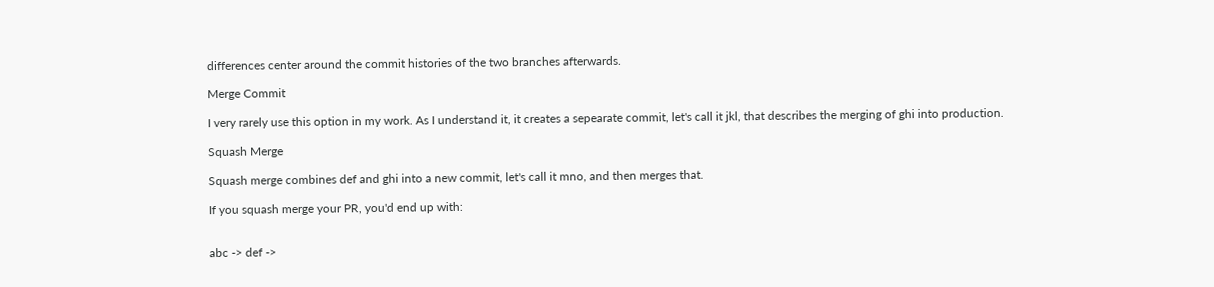differences center around the commit histories of the two branches afterwards.

Merge Commit

I very rarely use this option in my work. As I understand it, it creates a sepearate commit, let's call it jkl, that describes the merging of ghi into production.

Squash Merge

Squash merge combines def and ghi into a new commit, let's call it mno, and then merges that.

If you squash merge your PR, you'd end up with:


abc -> def ->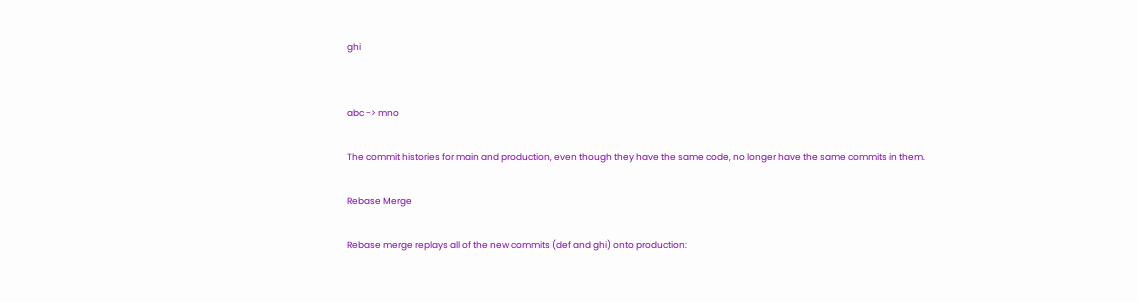ghi


abc -> mno

The commit histories for main and production, even though they have the same code, no longer have the same commits in them.

Rebase Merge

Rebase merge replays all of the new commits (def and ghi) onto production: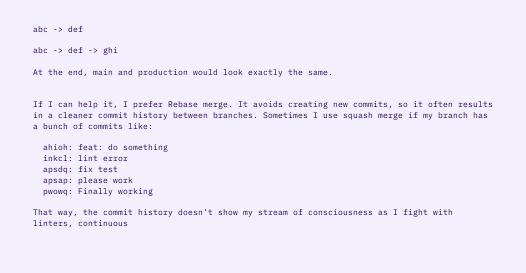abc -> def

abc -> def -> ghi

At the end, main and production would look exactly the same.


If I can help it, I prefer Rebase merge. It avoids creating new commits, so it often results in a cleaner commit history between branches. Sometimes I use squash merge if my branch has a bunch of commits like:

  ahioh: feat: do something
  inkcl: lint error
  apsdq: fix test
  apsap: please work
  pwowq: Finally working

That way, the commit history doesn't show my stream of consciousness as I fight with linters, continuous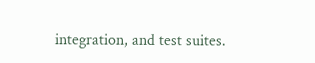integration, and test suites.